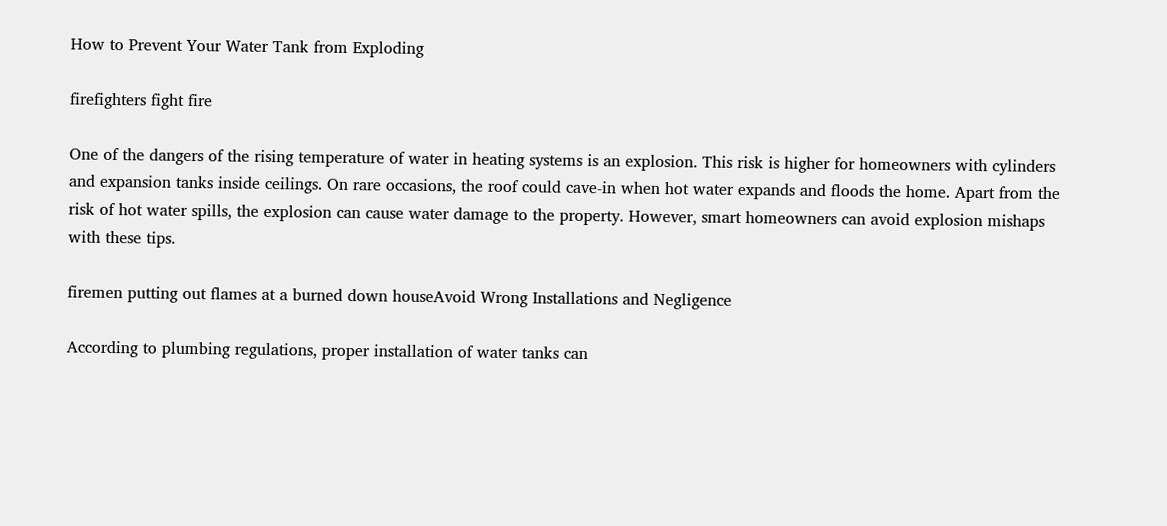How to Prevent Your Water Tank from Exploding

firefighters fight fire

One of the dangers of the rising temperature of water in heating systems is an explosion. This risk is higher for homeowners with cylinders and expansion tanks inside ceilings. On rare occasions, the roof could cave-in when hot water expands and floods the home. Apart from the risk of hot water spills, the explosion can cause water damage to the property. However, smart homeowners can avoid explosion mishaps with these tips.

firemen putting out flames at a burned down houseAvoid Wrong Installations and Negligence

According to plumbing regulations, proper installation of water tanks can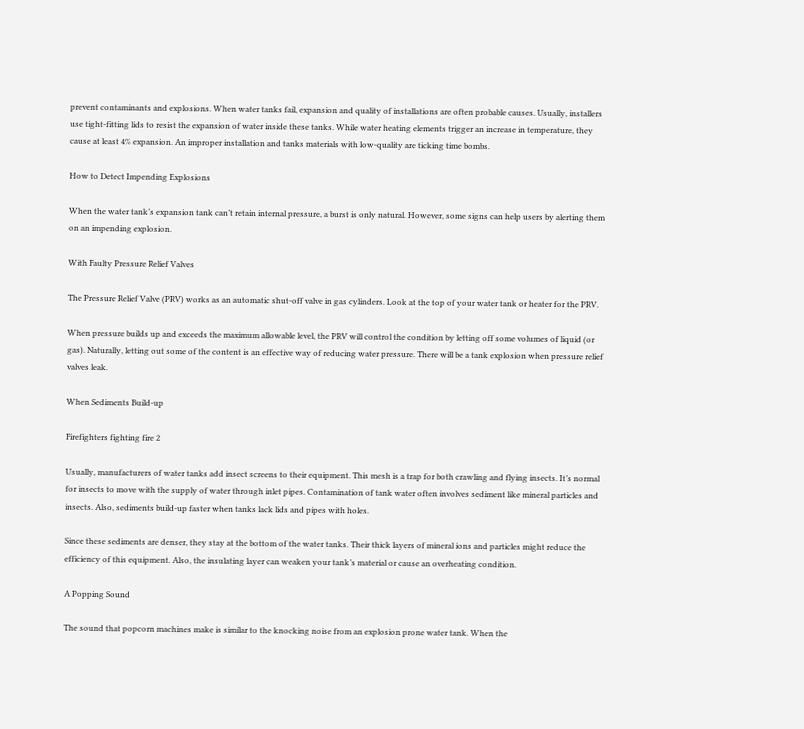prevent contaminants and explosions. When water tanks fail, expansion and quality of installations are often probable causes. Usually, installers use tight-fitting lids to resist the expansion of water inside these tanks. While water heating elements trigger an increase in temperature, they cause at least 4% expansion. An improper installation and tanks materials with low-quality are ticking time bombs.

How to Detect Impending Explosions

When the water tank’s expansion tank can’t retain internal pressure, a burst is only natural. However, some signs can help users by alerting them on an impending explosion.

With Faulty Pressure Relief Valves

The Pressure Relief Valve (PRV) works as an automatic shut-off valve in gas cylinders. Look at the top of your water tank or heater for the PRV.

When pressure builds up and exceeds the maximum allowable level, the PRV will control the condition by letting off some volumes of liquid (or gas). Naturally, letting out some of the content is an effective way of reducing water pressure. There will be a tank explosion when pressure relief valves leak.

When Sediments Build-up

Firefighters fighting fire 2

Usually, manufacturers of water tanks add insect screens to their equipment. This mesh is a trap for both crawling and flying insects. It’s normal for insects to move with the supply of water through inlet pipes. Contamination of tank water often involves sediment like mineral particles and insects. Also, sediments build-up faster when tanks lack lids and pipes with holes.

Since these sediments are denser, they stay at the bottom of the water tanks. Their thick layers of mineral ions and particles might reduce the efficiency of this equipment. Also, the insulating layer can weaken your tank’s material or cause an overheating condition.

A Popping Sound

The sound that popcorn machines make is similar to the knocking noise from an explosion prone water tank. When the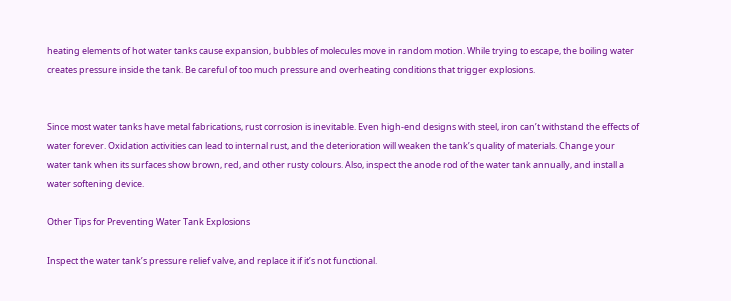heating elements of hot water tanks cause expansion, bubbles of molecules move in random motion. While trying to escape, the boiling water creates pressure inside the tank. Be careful of too much pressure and overheating conditions that trigger explosions.


Since most water tanks have metal fabrications, rust corrosion is inevitable. Even high-end designs with steel, iron can’t withstand the effects of water forever. Oxidation activities can lead to internal rust, and the deterioration will weaken the tank’s quality of materials. Change your water tank when its surfaces show brown, red, and other rusty colours. Also, inspect the anode rod of the water tank annually, and install a water softening device.

Other Tips for Preventing Water Tank Explosions

Inspect the water tank’s pressure relief valve, and replace it if it’s not functional.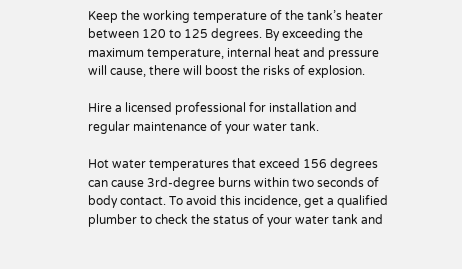Keep the working temperature of the tank’s heater between 120 to 125 degrees. By exceeding the maximum temperature, internal heat and pressure will cause, there will boost the risks of explosion.

Hire a licensed professional for installation and regular maintenance of your water tank.

Hot water temperatures that exceed 156 degrees can cause 3rd-degree burns within two seconds of body contact. To avoid this incidence, get a qualified plumber to check the status of your water tank and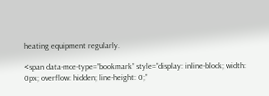heating equipment regularly.

<span data-mce-type=”bookmark” style=”display: inline-block; width: 0px; overflow: hidden; line-height: 0;”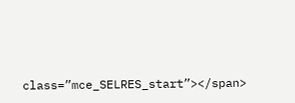class=”mce_SELRES_start”></span>